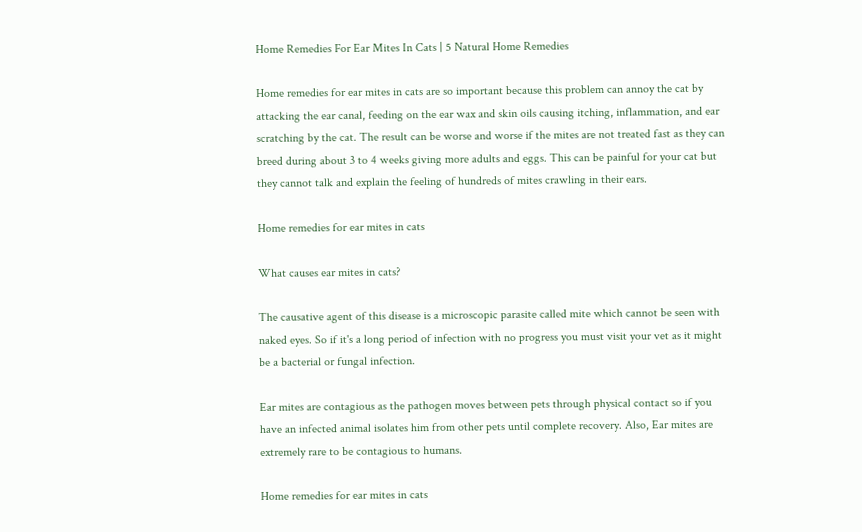Home Remedies For Ear Mites In Cats | 5 Natural Home Remedies

Home remedies for ear mites in cats are so important because this problem can annoy the cat by attacking the ear canal, feeding on the ear wax and skin oils causing itching, inflammation, and ear scratching by the cat. The result can be worse and worse if the mites are not treated fast as they can breed during about 3 to 4 weeks giving more adults and eggs. This can be painful for your cat but they cannot talk and explain the feeling of hundreds of mites crawling in their ears.

Home remedies for ear mites in cats

What causes ear mites in cats?

The causative agent of this disease is a microscopic parasite called mite which cannot be seen with naked eyes. So if it's a long period of infection with no progress you must visit your vet as it might be a bacterial or fungal infection.

Ear mites are contagious as the pathogen moves between pets through physical contact so if you have an infected animal isolates him from other pets until complete recovery. Also, Ear mites are extremely rare to be contagious to humans.

Home remedies for ear mites in cats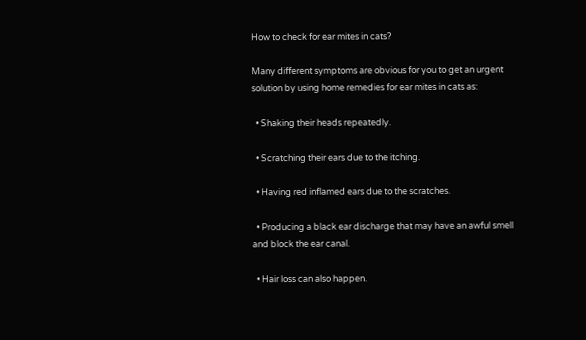How to check for ear mites in cats?

Many different symptoms are obvious for you to get an urgent solution by using home remedies for ear mites in cats as:

  • Shaking their heads repeatedly.

  • Scratching their ears due to the itching.

  • Having red inflamed ears due to the scratches.

  • Producing a black ear discharge that may have an awful smell and block the ear canal.

  • Hair loss can also happen.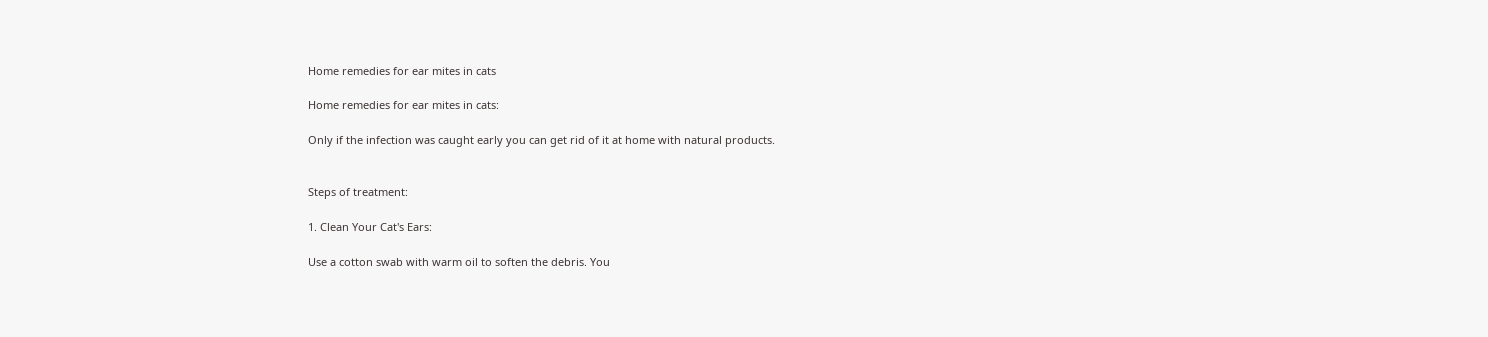Home remedies for ear mites in cats

Home remedies for ear mites in cats:

Only if the infection was caught early you can get rid of it at home with natural products.


Steps of treatment:

1. Clean Your Cat's Ears:

Use a cotton swab with warm oil to soften the debris. You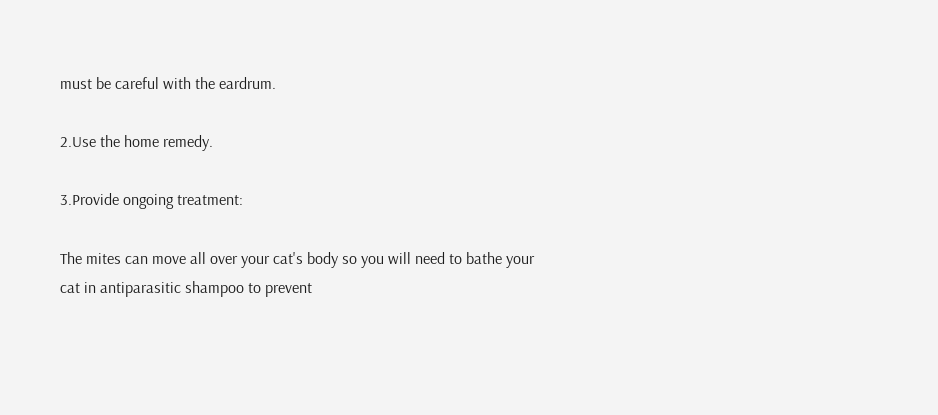must be careful with the eardrum.

2.Use the home remedy.

3.Provide ongoing treatment:

The mites can move all over your cat's body so you will need to bathe your cat in antiparasitic shampoo to prevent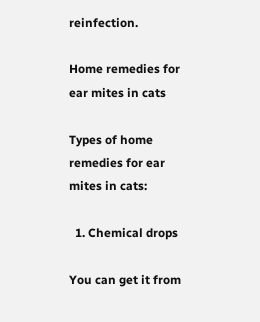reinfection.

Home remedies for ear mites in cats

Types of home remedies for ear mites in cats:

  1. Chemical drops

You can get it from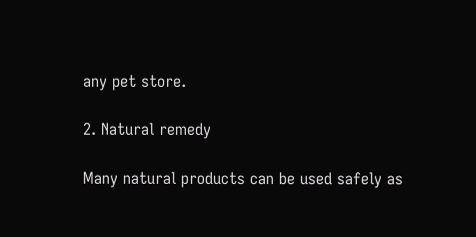any pet store.

2. Natural remedy

Many natural products can be used safely as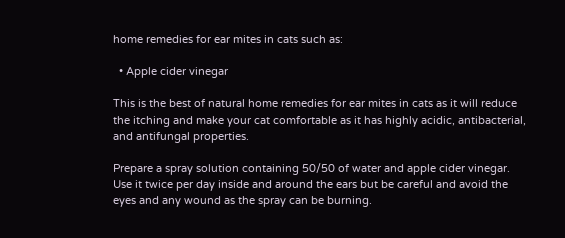home remedies for ear mites in cats such as:

  • Apple cider vinegar

This is the best of natural home remedies for ear mites in cats as it will reduce the itching and make your cat comfortable as it has highly acidic, antibacterial, and antifungal properties.

Prepare a spray solution containing 50/50 of water and apple cider vinegar. Use it twice per day inside and around the ears but be careful and avoid the eyes and any wound as the spray can be burning.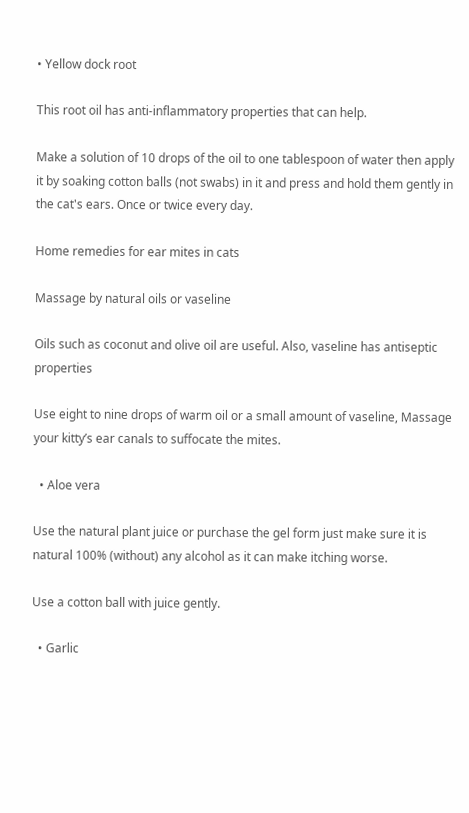• Yellow dock root

This root oil has anti-inflammatory properties that can help.

Make a solution of 10 drops of the oil to one tablespoon of water then apply it by soaking cotton balls (not swabs) in it and press and hold them gently in the cat's ears. Once or twice every day.

Home remedies for ear mites in cats

Massage by natural oils or vaseline

Oils such as coconut and olive oil are useful. Also, vaseline has antiseptic properties

Use eight to nine drops of warm oil or a small amount of vaseline, Massage your kitty’s ear canals to suffocate the mites.

  • Aloe vera

Use the natural plant juice or purchase the gel form just make sure it is natural 100% (without) any alcohol as it can make itching worse.

Use a cotton ball with juice gently.

  • Garlic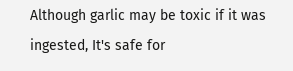Although garlic may be toxic if it was ingested, It's safe for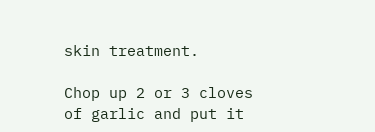skin treatment.

Chop up 2 or 3 cloves of garlic and put it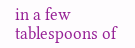in a few tablespoons of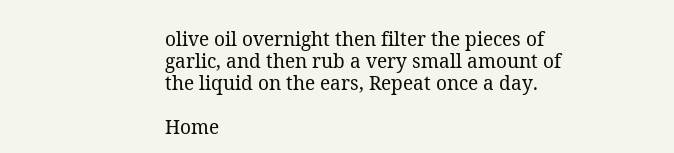olive oil overnight then filter the pieces of garlic, and then rub a very small amount of the liquid on the ears, Repeat once a day.

Home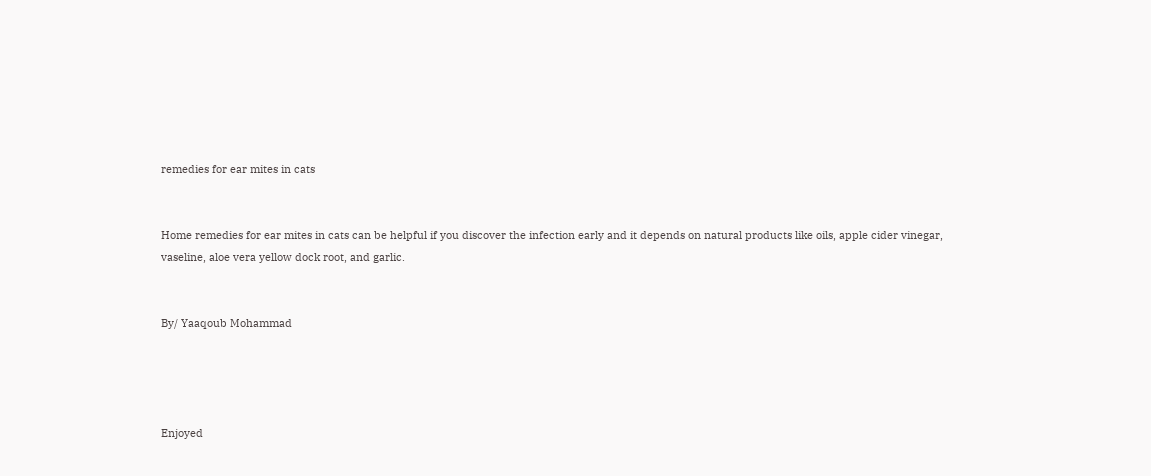remedies for ear mites in cats


Home remedies for ear mites in cats can be helpful if you discover the infection early and it depends on natural products like oils, apple cider vinegar, vaseline, aloe vera yellow dock root, and garlic.


By/ Yaaqoub Mohammad




Enjoyed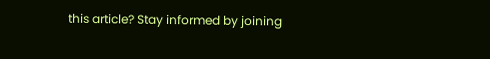this article? Stay informed by joining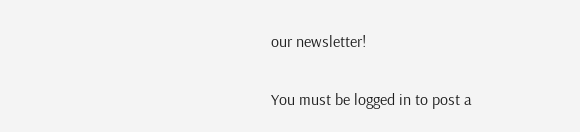our newsletter!


You must be logged in to post a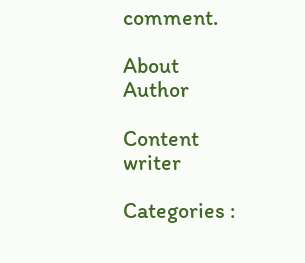comment.

About Author

Content writer

Categories :